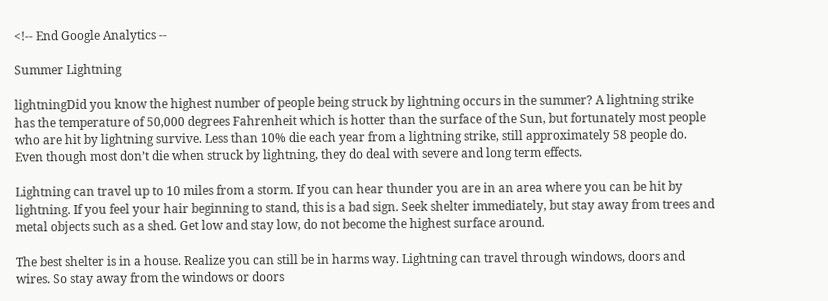<!-- End Google Analytics --

Summer Lightning

lightningDid you know the highest number of people being struck by lightning occurs in the summer? A lightning strike has the temperature of 50,000 degrees Fahrenheit which is hotter than the surface of the Sun, but fortunately most people who are hit by lightning survive. Less than 10% die each year from a lightning strike, still approximately 58 people do. Even though most don’t die when struck by lightning, they do deal with severe and long term effects.

Lightning can travel up to 10 miles from a storm. If you can hear thunder you are in an area where you can be hit by lightning. If you feel your hair beginning to stand, this is a bad sign. Seek shelter immediately, but stay away from trees and metal objects such as a shed. Get low and stay low, do not become the highest surface around.

The best shelter is in a house. Realize you can still be in harms way. Lightning can travel through windows, doors and wires. So stay away from the windows or doors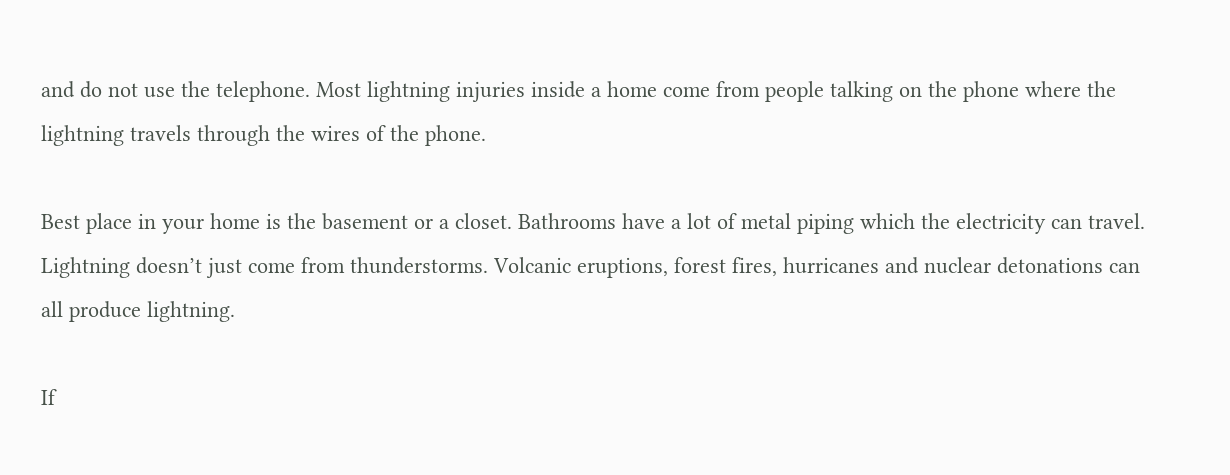and do not use the telephone. Most lightning injuries inside a home come from people talking on the phone where the lightning travels through the wires of the phone.

Best place in your home is the basement or a closet. Bathrooms have a lot of metal piping which the electricity can travel. Lightning doesn’t just come from thunderstorms. Volcanic eruptions, forest fires, hurricanes and nuclear detonations can all produce lightning.

If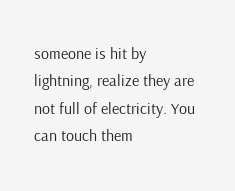someone is hit by lightning, realize they are not full of electricity. You can touch them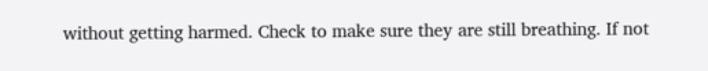without getting harmed. Check to make sure they are still breathing. If not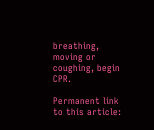breathing, moving or coughing, begin CPR.

Permanent link to this article: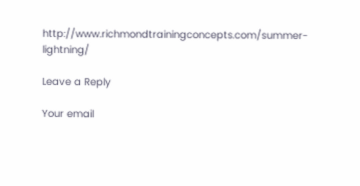http://www.richmondtrainingconcepts.com/summer-lightning/

Leave a Reply

Your email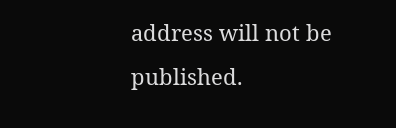address will not be published.